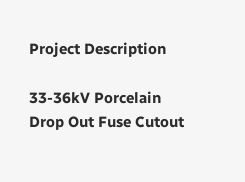Project Description

33-36kV Porcelain Drop Out Fuse Cutout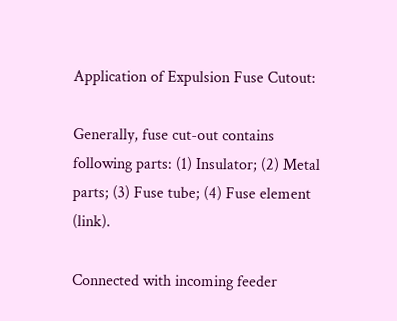Application of Expulsion Fuse Cutout:

Generally, fuse cut-out contains following parts: (1) Insulator; (2) Metal parts; (3) Fuse tube; (4) Fuse element (link).

Connected with incoming feeder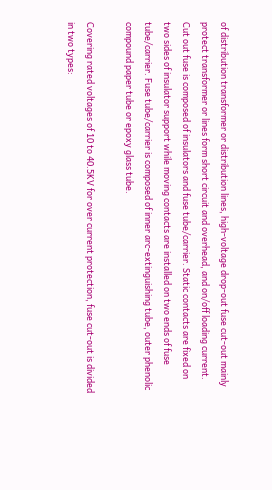of distribution transformer or distribution lines, high-voltage drop-out fuse cut-out mainly protect transformer or lines form short circuit and overhead, and on/off loading current. Cut out fuse is composed of insulators and fuse tube/carrier. Static contacts are fixed on two sides of insulator support while moving contacts are installed on two ends of fuse tube/carrier. Fuse tube/carrier is composed of inner arc-extinguishing tube, outer phenolic compound paper tube or epoxy glass tube.

Covering rated voltages of 10 to 40.5KV for over current protection, fuse cut-out is divided in two types: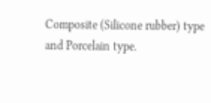Composite (Silicone rubber) type and Porcelain type.